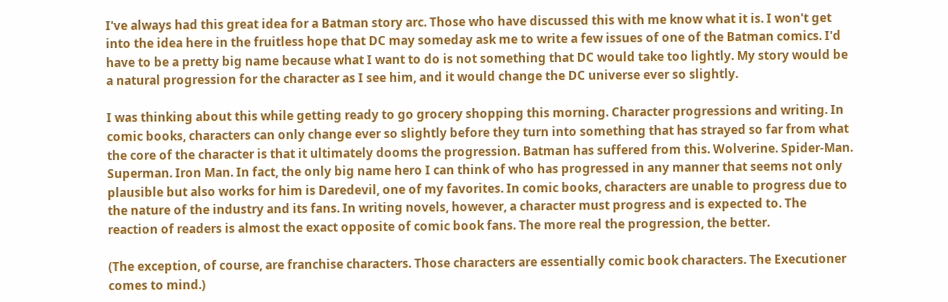I've always had this great idea for a Batman story arc. Those who have discussed this with me know what it is. I won't get into the idea here in the fruitless hope that DC may someday ask me to write a few issues of one of the Batman comics. I'd have to be a pretty big name because what I want to do is not something that DC would take too lightly. My story would be a natural progression for the character as I see him, and it would change the DC universe ever so slightly.

I was thinking about this while getting ready to go grocery shopping this morning. Character progressions and writing. In comic books, characters can only change ever so slightly before they turn into something that has strayed so far from what the core of the character is that it ultimately dooms the progression. Batman has suffered from this. Wolverine. Spider-Man. Superman. Iron Man. In fact, the only big name hero I can think of who has progressed in any manner that seems not only plausible but also works for him is Daredevil, one of my favorites. In comic books, characters are unable to progress due to the nature of the industry and its fans. In writing novels, however, a character must progress and is expected to. The reaction of readers is almost the exact opposite of comic book fans. The more real the progression, the better.

(The exception, of course, are franchise characters. Those characters are essentially comic book characters. The Executioner comes to mind.)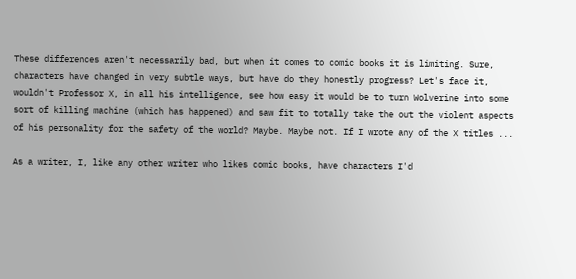These differences aren't necessarily bad, but when it comes to comic books it is limiting. Sure, characters have changed in very subtle ways, but have do they honestly progress? Let's face it, wouldn't Professor X, in all his intelligence, see how easy it would be to turn Wolverine into some sort of killing machine (which has happened) and saw fit to totally take the out the violent aspects of his personality for the safety of the world? Maybe. Maybe not. If I wrote any of the X titles ...

As a writer, I, like any other writer who likes comic books, have characters I'd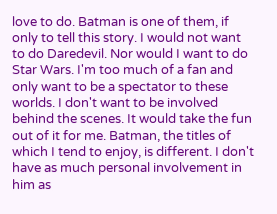love to do. Batman is one of them, if only to tell this story. I would not want to do Daredevil. Nor would I want to do Star Wars. I'm too much of a fan and only want to be a spectator to these worlds. I don't want to be involved behind the scenes. It would take the fun out of it for me. Batman, the titles of which I tend to enjoy, is different. I don't have as much personal involvement in him as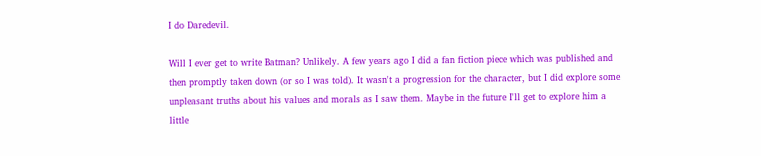I do Daredevil.

Will I ever get to write Batman? Unlikely. A few years ago I did a fan fiction piece which was published and then promptly taken down (or so I was told). It wasn't a progression for the character, but I did explore some unpleasant truths about his values and morals as I saw them. Maybe in the future I'll get to explore him a little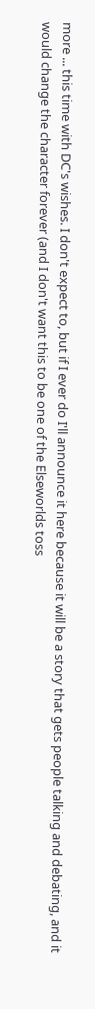more ... this time with DC's wishes. I don't expect to, but if I ever do I'll announce it here because it will be a story that gets people talking and debating, and it would change the character forever (and I don't want this to be one of the Elseworlds toss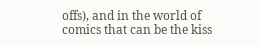offs), and in the world of comics that can be the kiss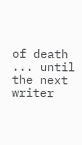of death ... until the next writer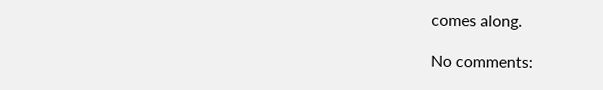comes along.

No comments: